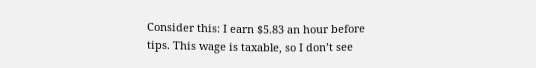Consider this: I earn $5.83 an hour before tips. This wage is taxable, so I don’t see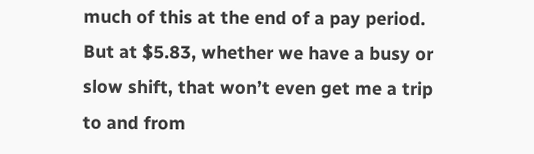much of this at the end of a pay period. But at $5.83, whether we have a busy or slow shift, that won’t even get me a trip to and from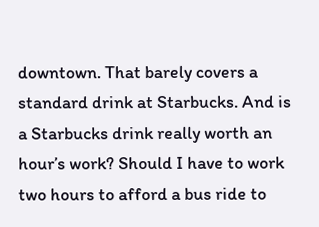downtown. That barely covers a standard drink at Starbucks. And is a Starbucks drink really worth an hour’s work? Should I have to work two hours to afford a bus ride to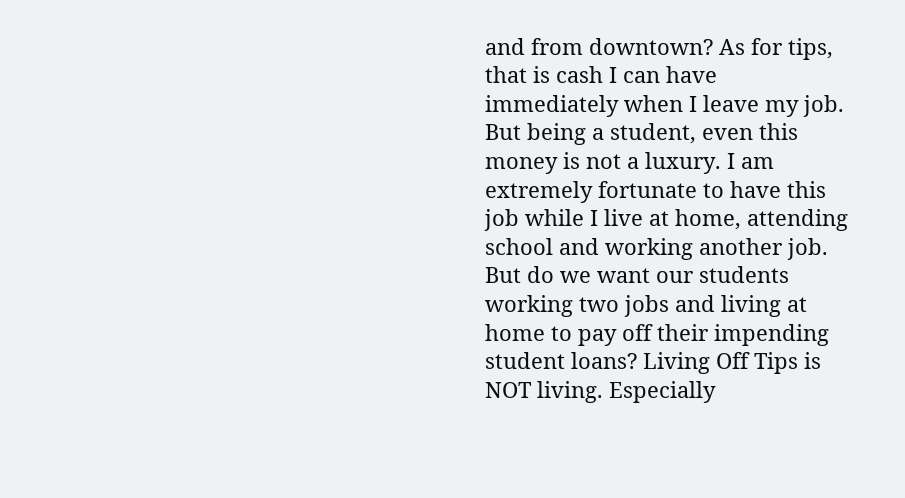and from downtown? As for tips, that is cash I can have immediately when I leave my job. But being a student, even this money is not a luxury. I am extremely fortunate to have this job while I live at home, attending school and working another job. But do we want our students working two jobs and living at home to pay off their impending student loans? Living Off Tips is NOT living. Especially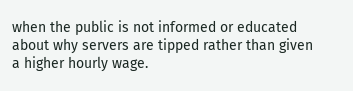when the public is not informed or educated about why servers are tipped rather than given a higher hourly wage.